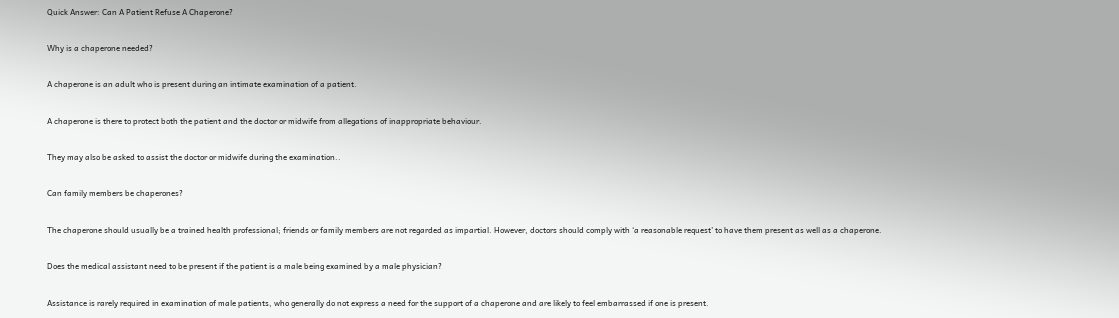Quick Answer: Can A Patient Refuse A Chaperone?

Why is a chaperone needed?

A chaperone is an adult who is present during an intimate examination of a patient.

A chaperone is there to protect both the patient and the doctor or midwife from allegations of inappropriate behaviour.

They may also be asked to assist the doctor or midwife during the examination..

Can family members be chaperones?

The chaperone should usually be a trained health professional; friends or family members are not regarded as impartial. However, doctors should comply with ‘a reasonable request’ to have them present as well as a chaperone.

Does the medical assistant need to be present if the patient is a male being examined by a male physician?

Assistance is rarely required in examination of male patients, who generally do not express a need for the support of a chaperone and are likely to feel embarrassed if one is present.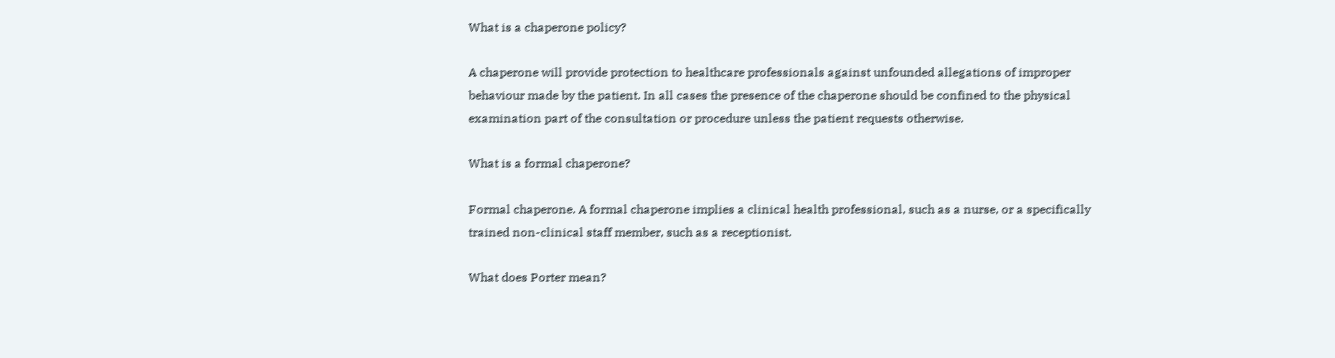What is a chaperone policy?

A chaperone will provide protection to healthcare professionals against unfounded allegations of improper behaviour made by the patient. In all cases the presence of the chaperone should be confined to the physical examination part of the consultation or procedure unless the patient requests otherwise.

What is a formal chaperone?

Formal chaperone. A formal chaperone implies a clinical health professional, such as a nurse, or a specifically trained non-clinical staff member, such as a receptionist.

What does Porter mean?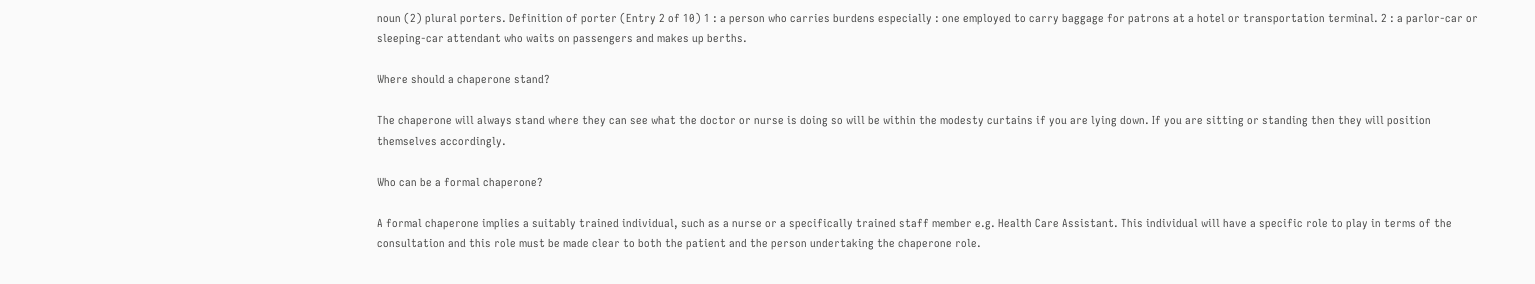noun (2) plural porters. Definition of porter (Entry 2 of 10) 1 : a person who carries burdens especially : one employed to carry baggage for patrons at a hotel or transportation terminal. 2 : a parlor-car or sleeping-car attendant who waits on passengers and makes up berths.

Where should a chaperone stand?

The chaperone will always stand where they can see what the doctor or nurse is doing so will be within the modesty curtains if you are lying down. If you are sitting or standing then they will position themselves accordingly.

Who can be a formal chaperone?

A formal chaperone implies a suitably trained individual, such as a nurse or a specifically trained staff member e.g. Health Care Assistant. This individual will have a specific role to play in terms of the consultation and this role must be made clear to both the patient and the person undertaking the chaperone role.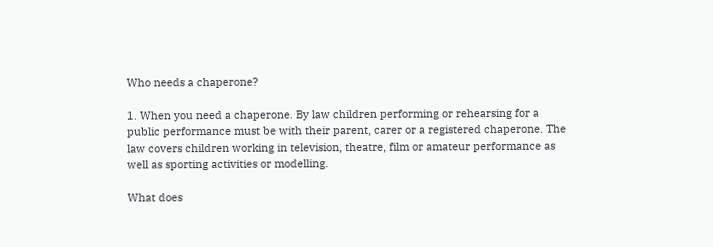Who needs a chaperone?

1. When you need a chaperone. By law children performing or rehearsing for a public performance must be with their parent, carer or a registered chaperone. The law covers children working in television, theatre, film or amateur performance as well as sporting activities or modelling.

What does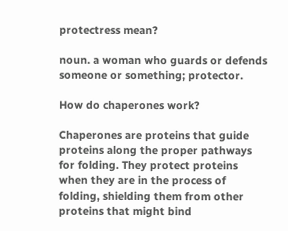protectress mean?

noun. a woman who guards or defends someone or something; protector.

How do chaperones work?

Chaperones are proteins that guide proteins along the proper pathways for folding. They protect proteins when they are in the process of folding, shielding them from other proteins that might bind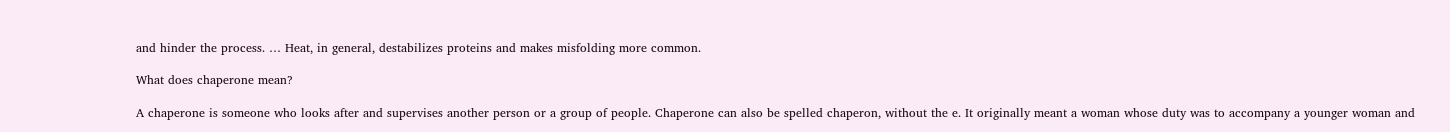and hinder the process. … Heat, in general, destabilizes proteins and makes misfolding more common.

What does chaperone mean?

A chaperone is someone who looks after and supervises another person or a group of people. Chaperone can also be spelled chaperon, without the e. It originally meant a woman whose duty was to accompany a younger woman and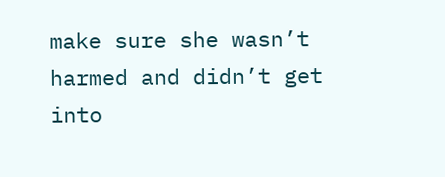make sure she wasn’t harmed and didn’t get into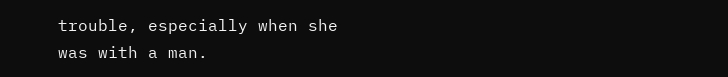trouble, especially when she was with a man.